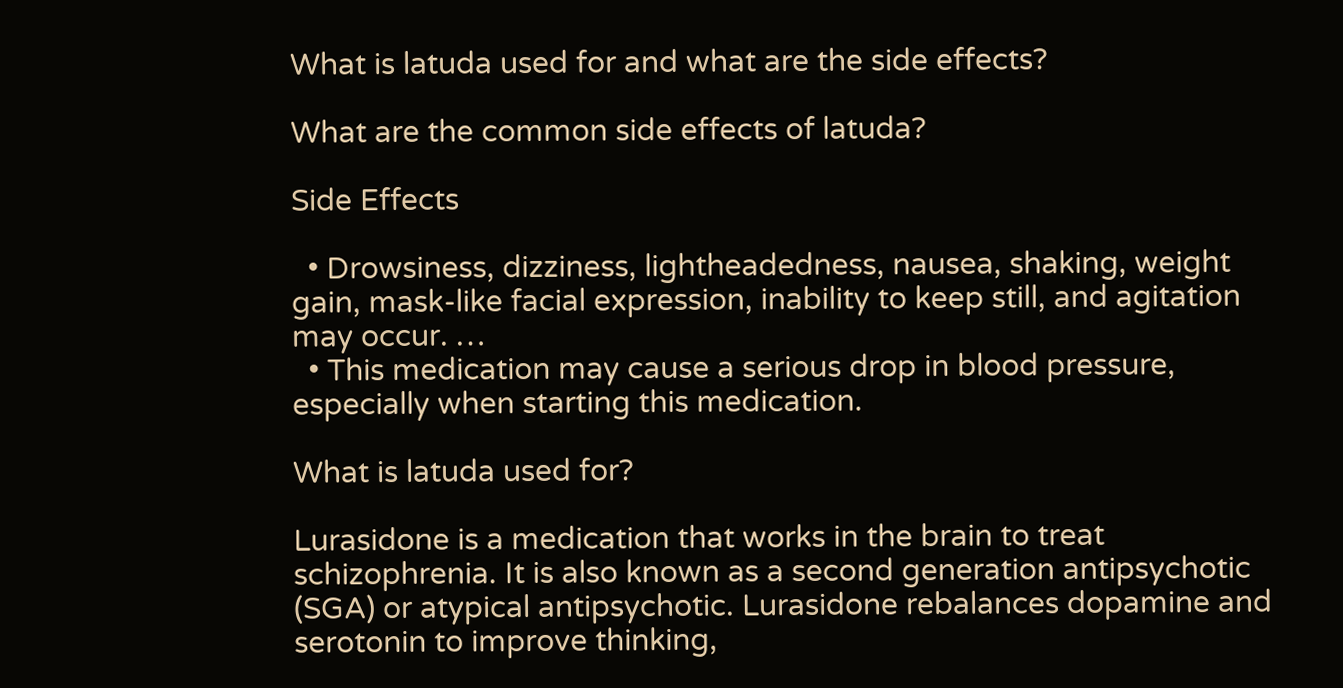What is latuda used for and what are the side effects?

What are the common side effects of latuda?

Side Effects

  • Drowsiness, dizziness, lightheadedness, nausea, shaking, weight gain, mask-like facial expression, inability to keep still, and agitation may occur. …
  • This medication may cause a serious drop in blood pressure, especially when starting this medication.

What is latuda used for?

Lurasidone is a medication that works in the brain to treat schizophrenia. It is also known as a second generation antipsychotic (SGA) or atypical antipsychotic. Lurasidone rebalances dopamine and serotonin to improve thinking,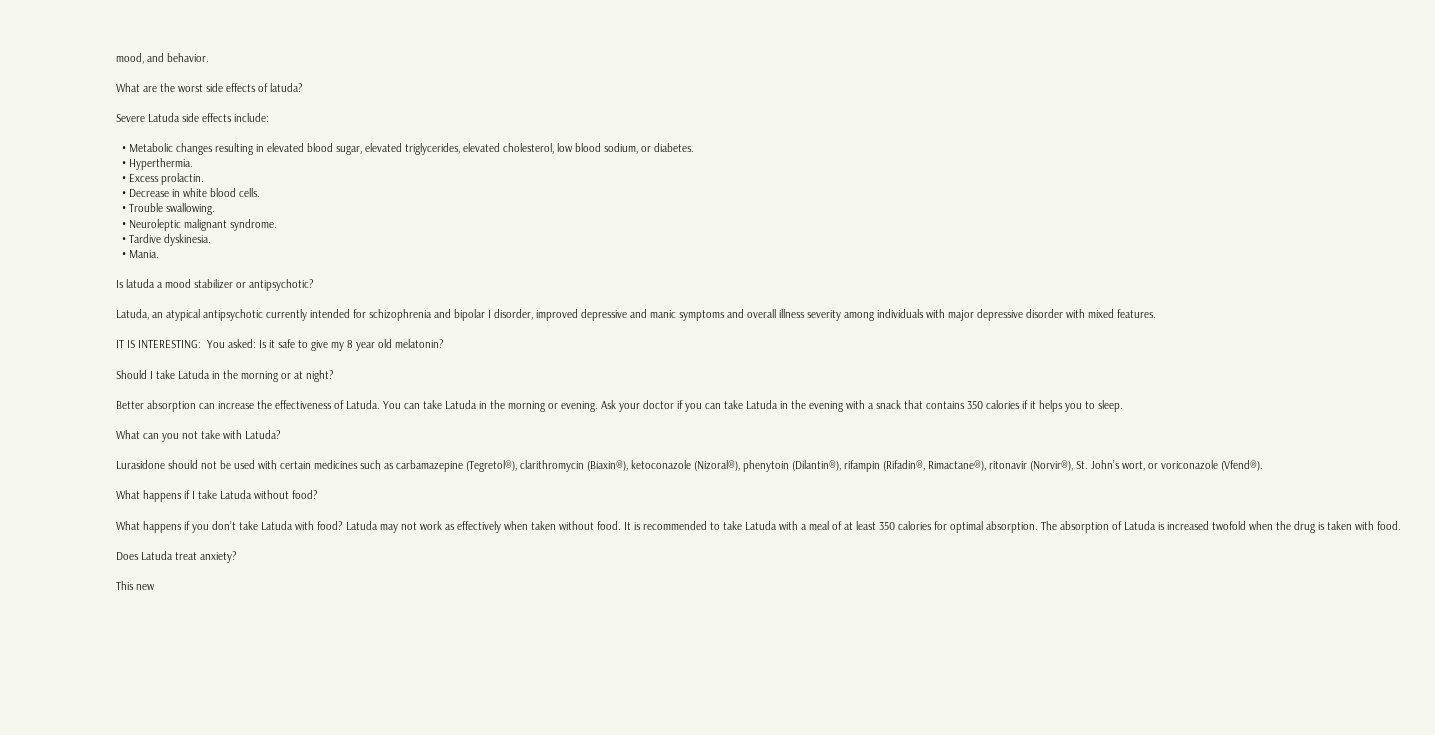mood, and behavior.

What are the worst side effects of latuda?

Severe Latuda side effects include:

  • Metabolic changes resulting in elevated blood sugar, elevated triglycerides, elevated cholesterol, low blood sodium, or diabetes.
  • Hyperthermia.
  • Excess prolactin.
  • Decrease in white blood cells.
  • Trouble swallowing.
  • Neuroleptic malignant syndrome.
  • Tardive dyskinesia.
  • Mania.

Is latuda a mood stabilizer or antipsychotic?

Latuda, an atypical antipsychotic currently intended for schizophrenia and bipolar I disorder, improved depressive and manic symptoms and overall illness severity among individuals with major depressive disorder with mixed features.

IT IS INTERESTING:  You asked: Is it safe to give my 8 year old melatonin?

Should I take Latuda in the morning or at night?

Better absorption can increase the effectiveness of Latuda. You can take Latuda in the morning or evening. Ask your doctor if you can take Latuda in the evening with a snack that contains 350 calories if it helps you to sleep.

What can you not take with Latuda?

Lurasidone should not be used with certain medicines such as carbamazepine (Tegretol®), clarithromycin (Biaxin®), ketoconazole (Nizoral®), phenytoin (Dilantin®), rifampin (Rifadin®, Rimactane®), ritonavir (Norvir®), St. John’s wort, or voriconazole (Vfend®).

What happens if I take Latuda without food?

What happens if you don’t take Latuda with food? Latuda may not work as effectively when taken without food. It is recommended to take Latuda with a meal of at least 350 calories for optimal absorption. The absorption of Latuda is increased twofold when the drug is taken with food.

Does Latuda treat anxiety?

This new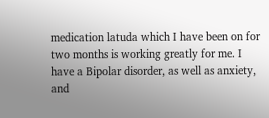medication latuda which I have been on for two months is working greatly for me. I have a Bipolar disorder, as well as anxiety, and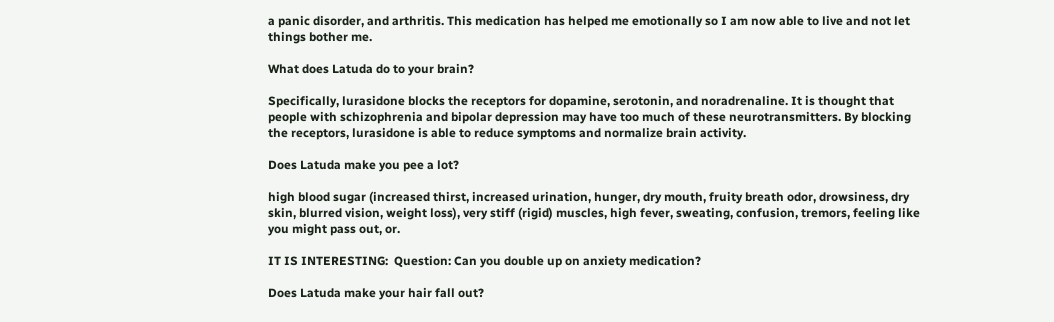a panic disorder, and arthritis. This medication has helped me emotionally so I am now able to live and not let things bother me.

What does Latuda do to your brain?

Specifically, lurasidone blocks the receptors for dopamine, serotonin, and noradrenaline. It is thought that people with schizophrenia and bipolar depression may have too much of these neurotransmitters. By blocking the receptors, lurasidone is able to reduce symptoms and normalize brain activity.

Does Latuda make you pee a lot?

high blood sugar (increased thirst, increased urination, hunger, dry mouth, fruity breath odor, drowsiness, dry skin, blurred vision, weight loss), very stiff (rigid) muscles, high fever, sweating, confusion, tremors, feeling like you might pass out, or.

IT IS INTERESTING:  Question: Can you double up on anxiety medication?

Does Latuda make your hair fall out?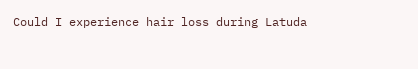Could I experience hair loss during Latuda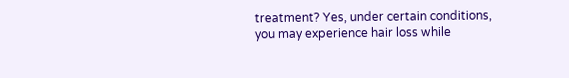treatment? Yes, under certain conditions, you may experience hair loss while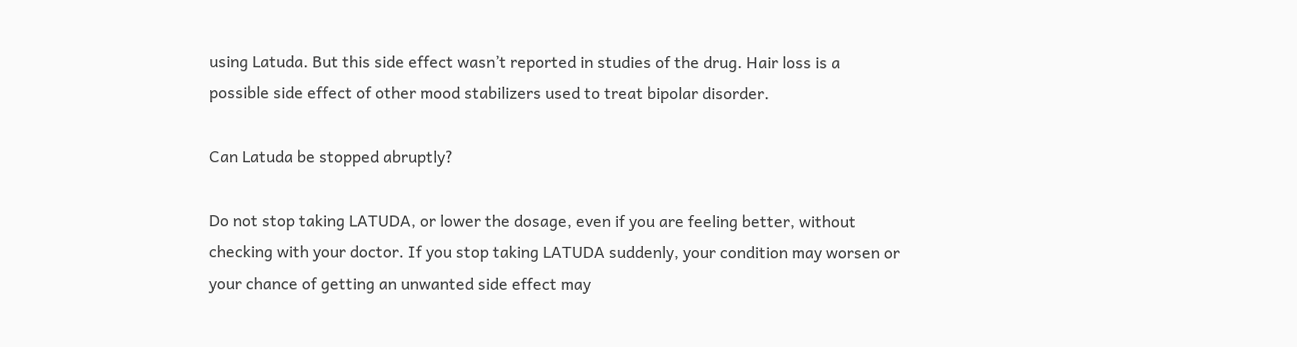using Latuda. But this side effect wasn’t reported in studies of the drug. Hair loss is a possible side effect of other mood stabilizers used to treat bipolar disorder.

Can Latuda be stopped abruptly?

Do not stop taking LATUDA, or lower the dosage, even if you are feeling better, without checking with your doctor. If you stop taking LATUDA suddenly, your condition may worsen or your chance of getting an unwanted side effect may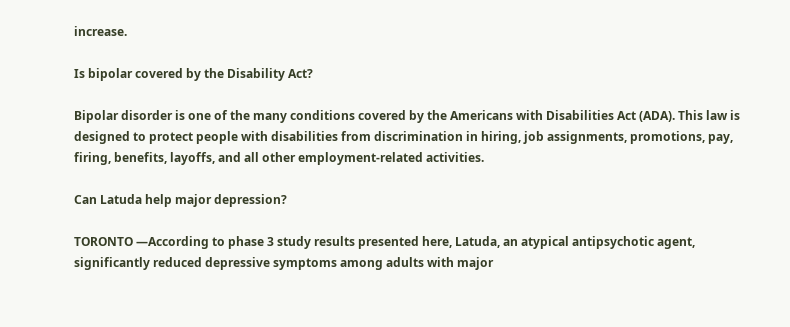increase.

Is bipolar covered by the Disability Act?

Bipolar disorder is one of the many conditions covered by the Americans with Disabilities Act (ADA). This law is designed to protect people with disabilities from discrimination in hiring, job assignments, promotions, pay, firing, benefits, layoffs, and all other employment-related activities.

Can Latuda help major depression?

TORONTO —According to phase 3 study results presented here, Latuda, an atypical antipsychotic agent, significantly reduced depressive symptoms among adults with major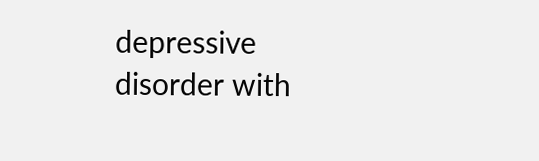depressive disorder with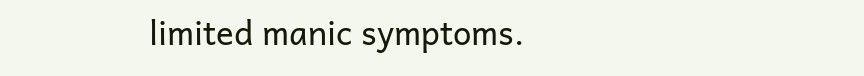limited manic symptoms.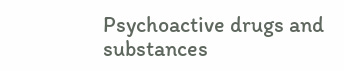Psychoactive drugs and substances